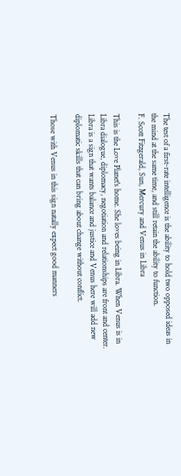The test of a first-rate intelligence is the ability to hold two opposed ideas in the mind at the same time, and still retain the ability to function.
F. Scott Fitzgerald, Sun, Mercury and Venus in Libra

This is the Love Planet's home. She loves being in Libra. When Venus is in Libra dialogue, diplomacy, negotiation and relationships are front and center. Libra is a sign that wants balance and justice and Venus here will add new diplomatic skills that can bring about change without conflict.

Those with Venus in this sign natally expect good manners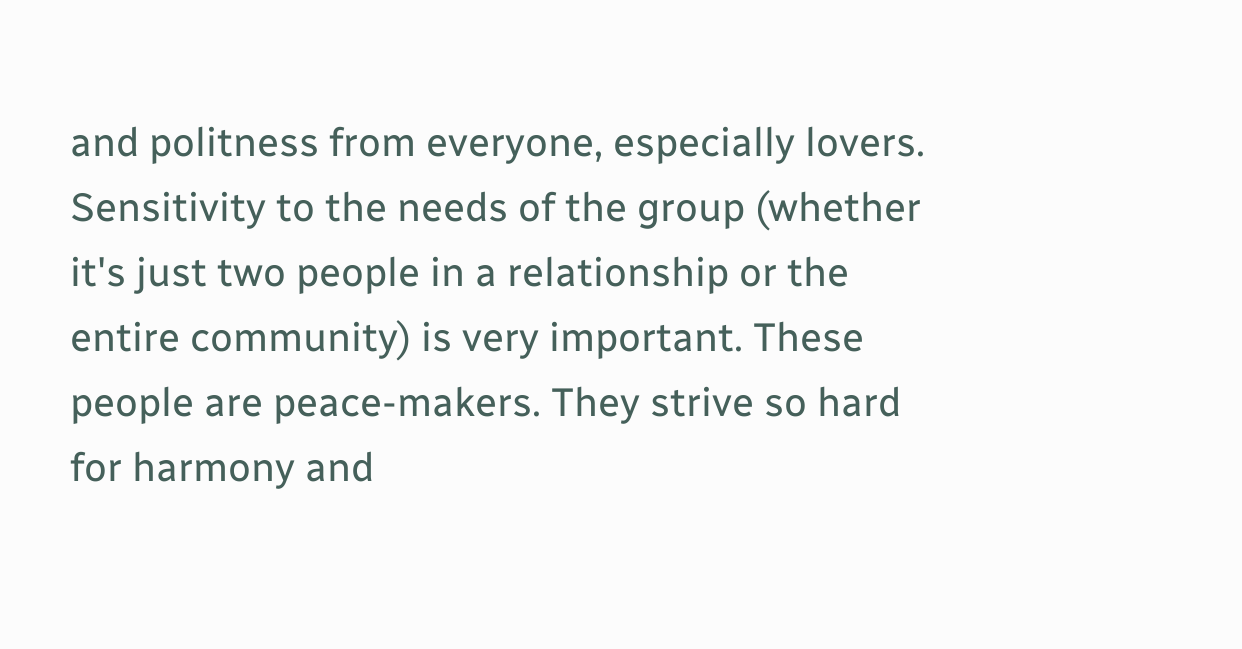and politness from everyone, especially lovers. Sensitivity to the needs of the group (whether it's just two people in a relationship or the entire community) is very important. These people are peace-makers. They strive so hard for harmony and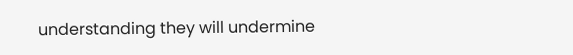understanding they will undermine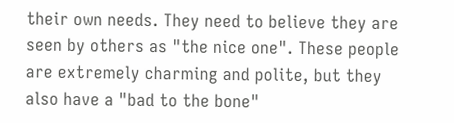their own needs. They need to believe they are seen by others as "the nice one". These people are extremely charming and polite, but they also have a "bad to the bone"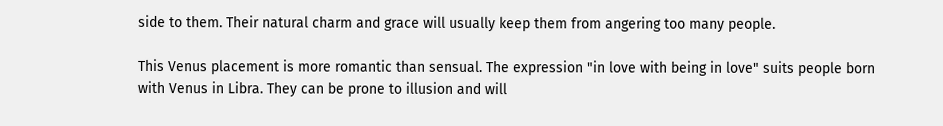side to them. Their natural charm and grace will usually keep them from angering too many people.

This Venus placement is more romantic than sensual. The expression "in love with being in love" suits people born with Venus in Libra. They can be prone to illusion and will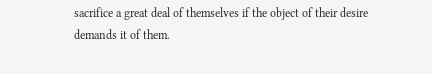sacrifice a great deal of themselves if the object of their desire demands it of them.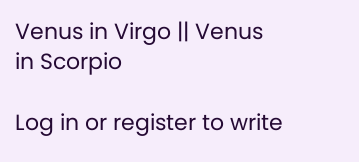Venus in Virgo || Venus in Scorpio

Log in or register to write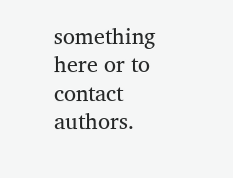something here or to contact authors.